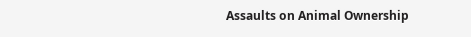Assaults on Animal Ownership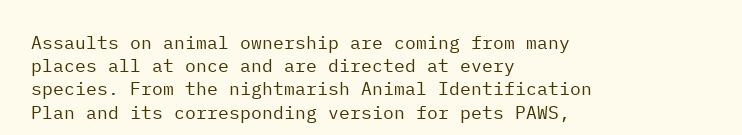Assaults on animal ownership are coming from many places all at once and are directed at every species. From the nightmarish Animal Identification Plan and its corresponding version for pets PAWS,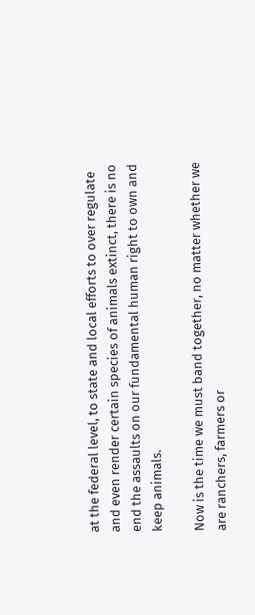at the federal level, to state and local efforts to over regulate and even render certain species of animals extinct, there is no end the assaults on our fundamental human right to own and keep animals.

Now is the time we must band together, no matter whether we are ranchers, farmers or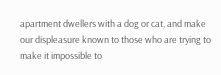apartment dwellers with a dog or cat, and make our displeasure known to those who are trying to make it impossible to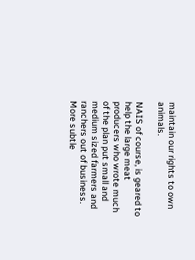maintain our rights to own animals.

NAIS of course, is geared to help the large meat producers who wrote much of the plan put small and medium sized farmers and ranchers out of business. More subtle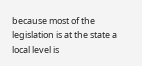because most of the legislation is at the state a local level is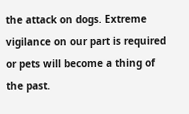the attack on dogs. Extreme vigilance on our part is required or pets will become a thing of the past.